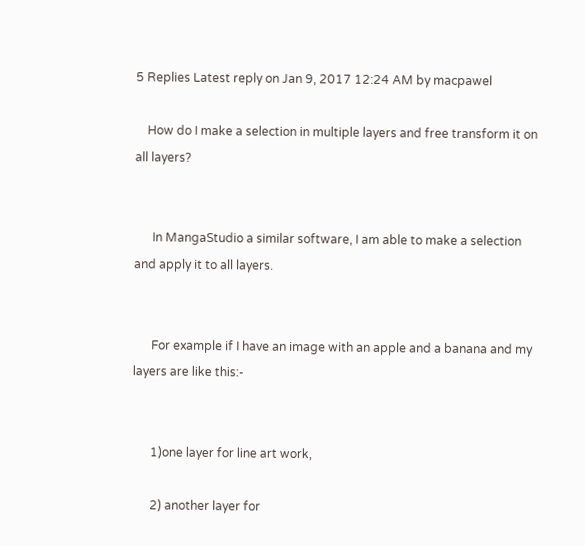5 Replies Latest reply on Jan 9, 2017 12:24 AM by macpawel

    How do I make a selection in multiple layers and free transform it on all layers?


      In MangaStudio a similar software, I am able to make a selection and apply it to all layers.


      For example if I have an image with an apple and a banana and my layers are like this:-


      1)one layer for line art work,

      2) another layer for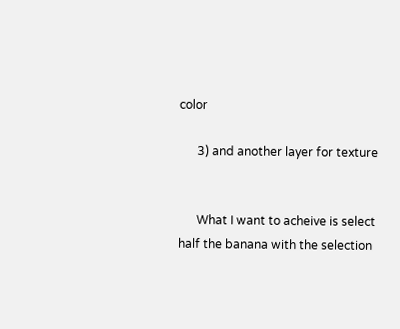color

      3) and another layer for texture


      What I want to acheive is select half the banana with the selection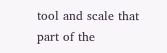tool and scale that part of the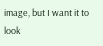image, but I want it to look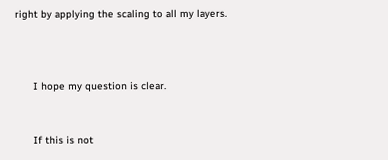right by applying the scaling to all my layers.



      I hope my question is clear.


      If this is not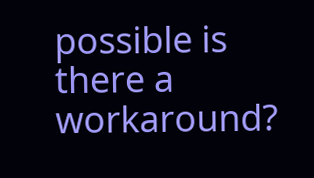possible is there a workaround?